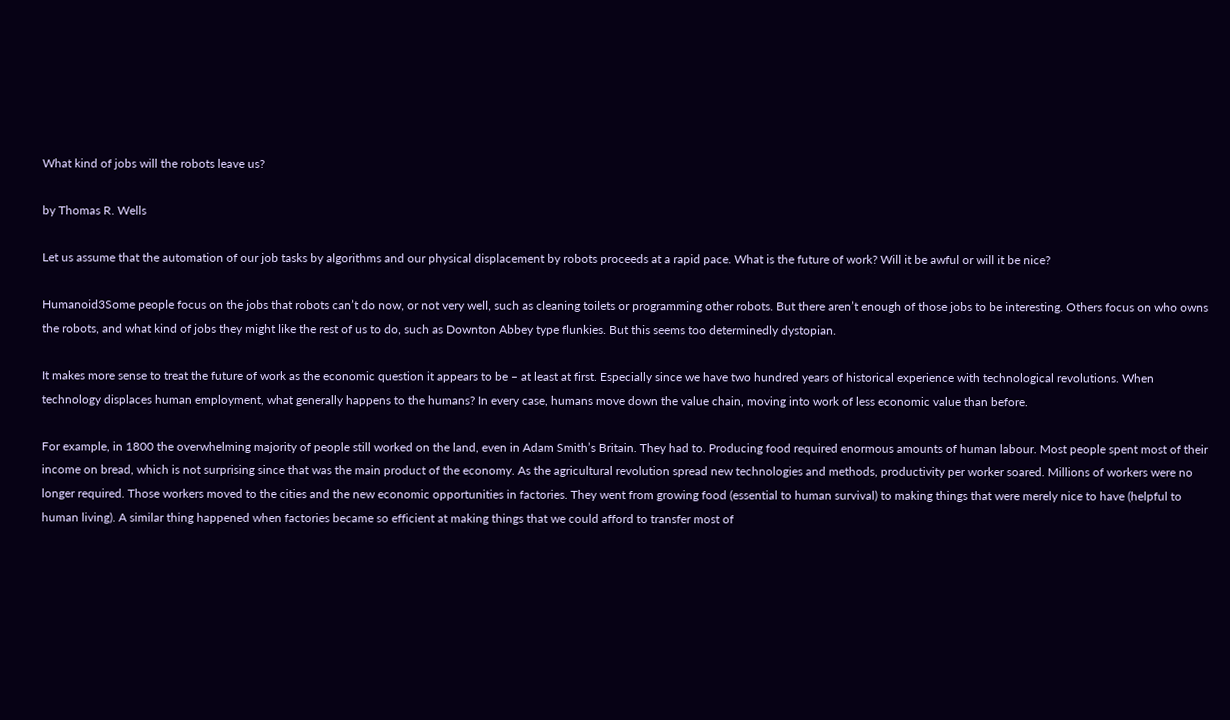What kind of jobs will the robots leave us?

by Thomas R. Wells

Let us assume that the automation of our job tasks by algorithms and our physical displacement by robots proceeds at a rapid pace. What is the future of work? Will it be awful or will it be nice?

Humanoid3Some people focus on the jobs that robots can’t do now, or not very well, such as cleaning toilets or programming other robots. But there aren’t enough of those jobs to be interesting. Others focus on who owns the robots, and what kind of jobs they might like the rest of us to do, such as Downton Abbey type flunkies. But this seems too determinedly dystopian.

It makes more sense to treat the future of work as the economic question it appears to be – at least at first. Especially since we have two hundred years of historical experience with technological revolutions. When technology displaces human employment, what generally happens to the humans? In every case, humans move down the value chain, moving into work of less economic value than before.

For example, in 1800 the overwhelming majority of people still worked on the land, even in Adam Smith’s Britain. They had to. Producing food required enormous amounts of human labour. Most people spent most of their income on bread, which is not surprising since that was the main product of the economy. As the agricultural revolution spread new technologies and methods, productivity per worker soared. Millions of workers were no longer required. Those workers moved to the cities and the new economic opportunities in factories. They went from growing food (essential to human survival) to making things that were merely nice to have (helpful to human living). A similar thing happened when factories became so efficient at making things that we could afford to transfer most of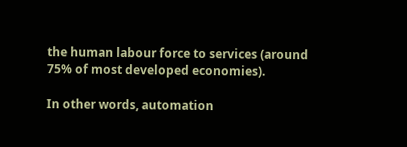the human labour force to services (around 75% of most developed economies).

In other words, automation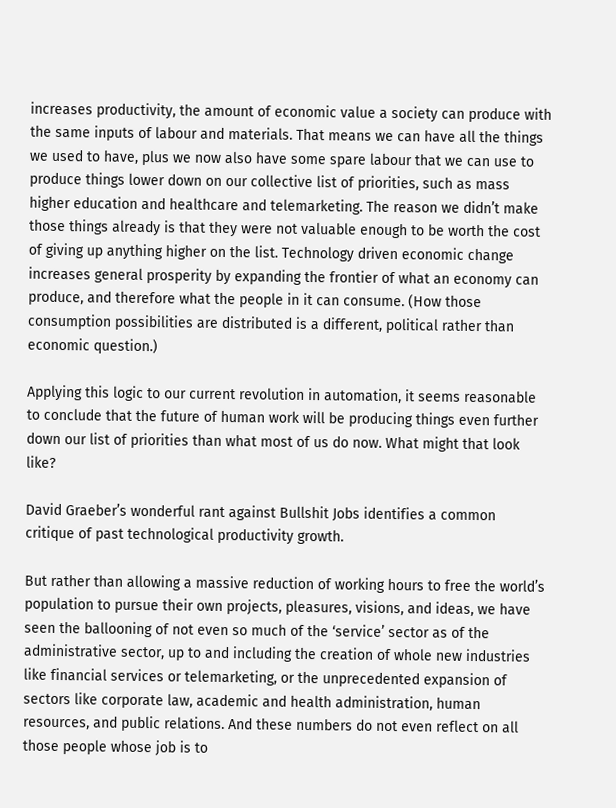increases productivity, the amount of economic value a society can produce with the same inputs of labour and materials. That means we can have all the things we used to have, plus we now also have some spare labour that we can use to produce things lower down on our collective list of priorities, such as mass higher education and healthcare and telemarketing. The reason we didn’t make those things already is that they were not valuable enough to be worth the cost of giving up anything higher on the list. Technology driven economic change increases general prosperity by expanding the frontier of what an economy can produce, and therefore what the people in it can consume. (How those consumption possibilities are distributed is a different, political rather than economic question.)

Applying this logic to our current revolution in automation, it seems reasonable to conclude that the future of human work will be producing things even further down our list of priorities than what most of us do now. What might that look like?

David Graeber’s wonderful rant against Bullshit Jobs identifies a common critique of past technological productivity growth.

But rather than allowing a massive reduction of working hours to free the world’s population to pursue their own projects, pleasures, visions, and ideas, we have seen the ballooning of not even so much of the ‘service’ sector as of the administrative sector, up to and including the creation of whole new industries like financial services or telemarketing, or the unprecedented expansion of sectors like corporate law, academic and health administration, human resources, and public relations. And these numbers do not even reflect on all those people whose job is to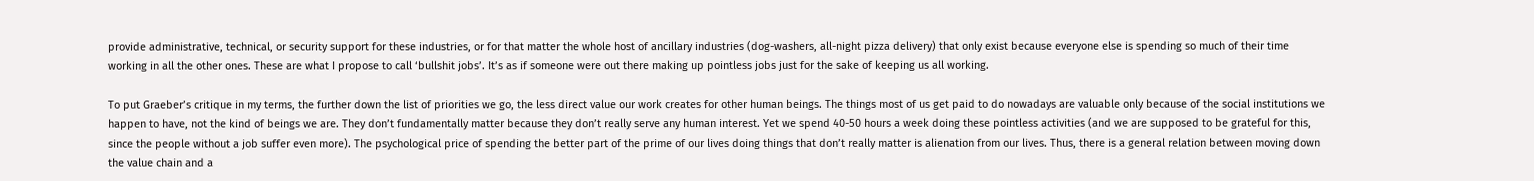provide administrative, technical, or security support for these industries, or for that matter the whole host of ancillary industries (dog-washers, all-night pizza delivery) that only exist because everyone else is spending so much of their time working in all the other ones. These are what I propose to call ‘bullshit jobs’. It’s as if someone were out there making up pointless jobs just for the sake of keeping us all working.

To put Graeber’s critique in my terms, the further down the list of priorities we go, the less direct value our work creates for other human beings. The things most of us get paid to do nowadays are valuable only because of the social institutions we happen to have, not the kind of beings we are. They don’t fundamentally matter because they don’t really serve any human interest. Yet we spend 40-50 hours a week doing these pointless activities (and we are supposed to be grateful for this, since the people without a job suffer even more). The psychological price of spending the better part of the prime of our lives doing things that don’t really matter is alienation from our lives. Thus, there is a general relation between moving down the value chain and a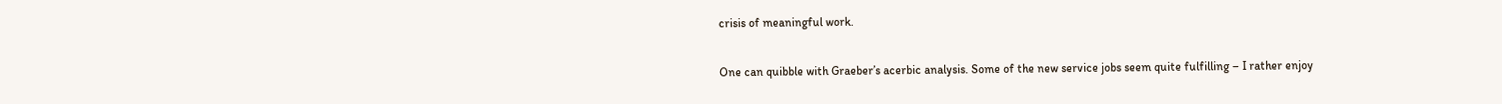crisis of meaningful work.

One can quibble with Graeber’s acerbic analysis. Some of the new service jobs seem quite fulfilling – I rather enjoy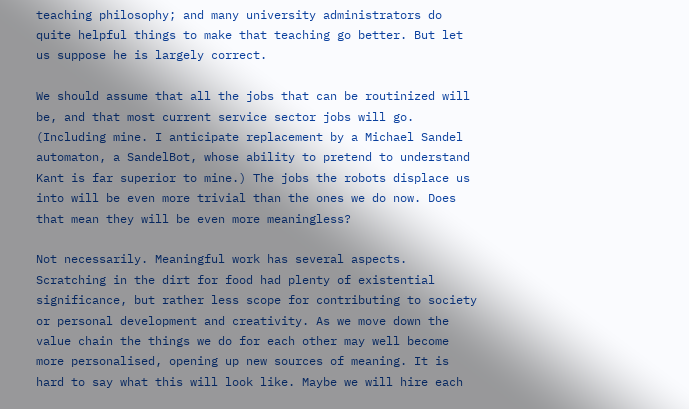teaching philosophy; and many university administrators do quite helpful things to make that teaching go better. But let us suppose he is largely correct.

We should assume that all the jobs that can be routinized will be, and that most current service sector jobs will go. (Including mine. I anticipate replacement by a Michael Sandel automaton, a SandelBot, whose ability to pretend to understand Kant is far superior to mine.) The jobs the robots displace us into will be even more trivial than the ones we do now. Does that mean they will be even more meaningless?

Not necessarily. Meaningful work has several aspects. Scratching in the dirt for food had plenty of existential significance, but rather less scope for contributing to society or personal development and creativity. As we move down the value chain the things we do for each other may well become more personalised, opening up new sources of meaning. It is hard to say what this will look like. Maybe we will hire each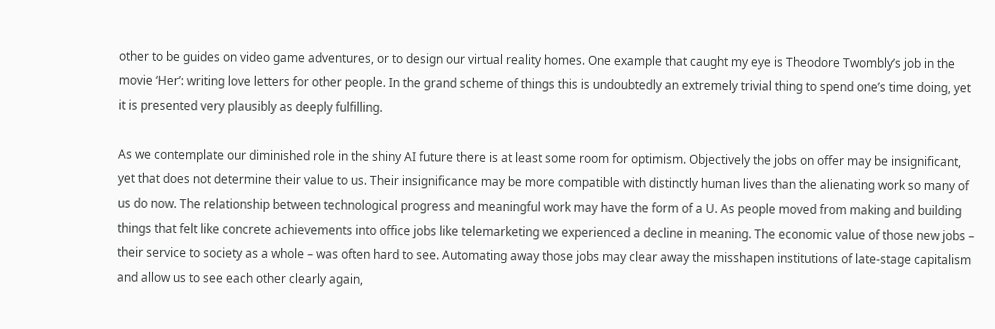other to be guides on video game adventures, or to design our virtual reality homes. One example that caught my eye is Theodore Twombly’s job in the movie ‘Her’: writing love letters for other people. In the grand scheme of things this is undoubtedly an extremely trivial thing to spend one’s time doing, yet it is presented very plausibly as deeply fulfilling.

As we contemplate our diminished role in the shiny AI future there is at least some room for optimism. Objectively the jobs on offer may be insignificant, yet that does not determine their value to us. Their insignificance may be more compatible with distinctly human lives than the alienating work so many of us do now. The relationship between technological progress and meaningful work may have the form of a U. As people moved from making and building things that felt like concrete achievements into office jobs like telemarketing we experienced a decline in meaning. The economic value of those new jobs – their service to society as a whole – was often hard to see. Automating away those jobs may clear away the misshapen institutions of late-stage capitalism and allow us to see each other clearly again,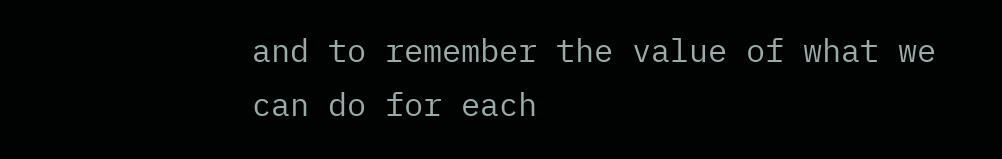and to remember the value of what we can do for each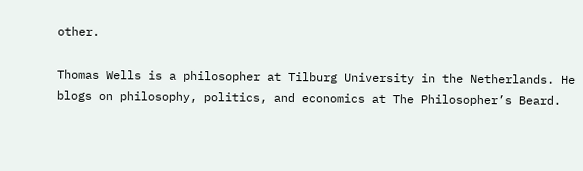other.

Thomas Wells is a philosopher at Tilburg University in the Netherlands. He blogs on philosophy, politics, and economics at The Philosopher’s Beard.